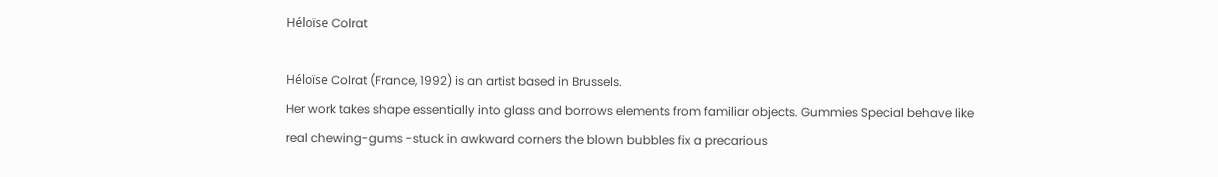Héloïse Colrat

Héloïse Colrat (France, 1992) is an artist based in Brussels.
Her work takes shape essentially into glass and borrows elements from familiar objects. Gummies Special behave like real chewing-gums -stuck in awkward corners the blown bubbles fix a precarious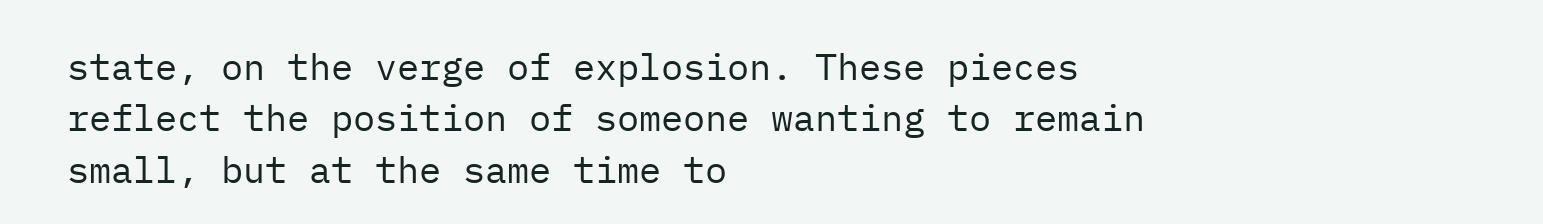state, on the verge of explosion. These pieces reflect the position of someone wanting to remain small, but at the same time to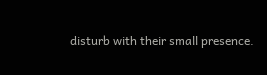disturb with their small presence.